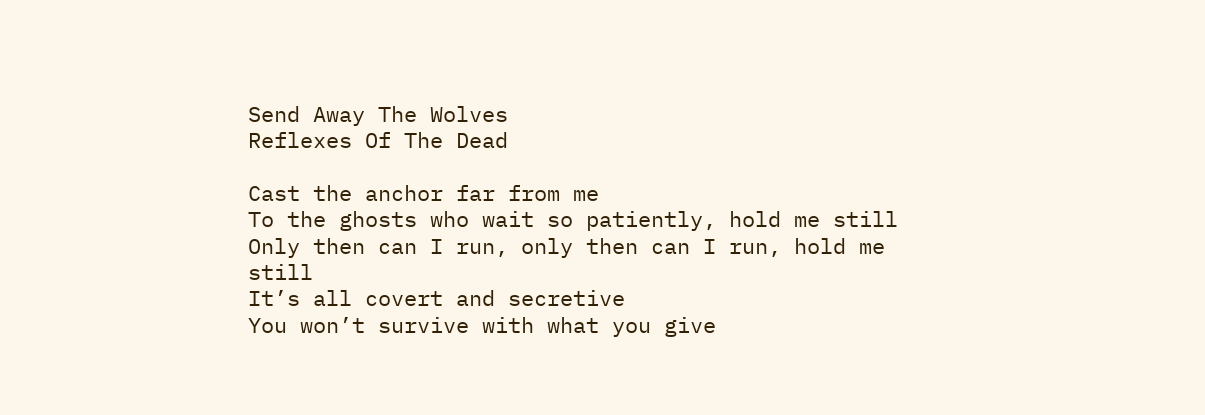Send Away The Wolves
Reflexes Of The Dead

Cast the anchor far from me
To the ghosts who wait so patiently, hold me still
Only then can I run, only then can I run, hold me still
It’s all covert and secretive
You won’t survive with what you give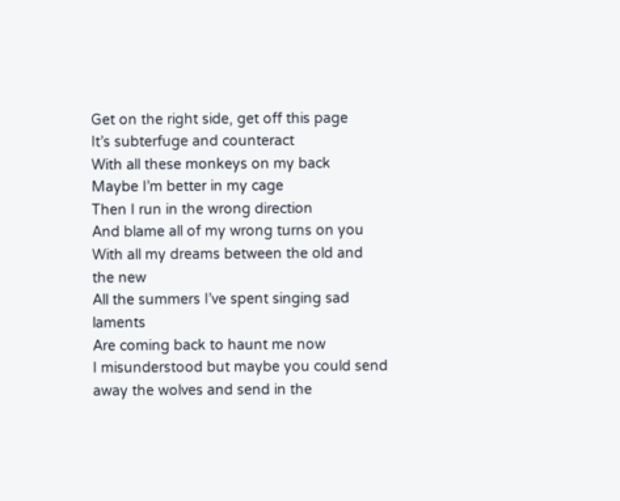Get on the right side, get off this page
It’s subterfuge and counteract
With all these monkeys on my back
Maybe I’m better in my cage
Then I run in the wrong direction
And blame all of my wrong turns on you
With all my dreams between the old and the new
All the summers I’ve spent singing sad laments
Are coming back to haunt me now
I misunderstood but maybe you could send away the wolves and send in the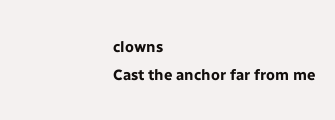clowns
Cast the anchor far from me